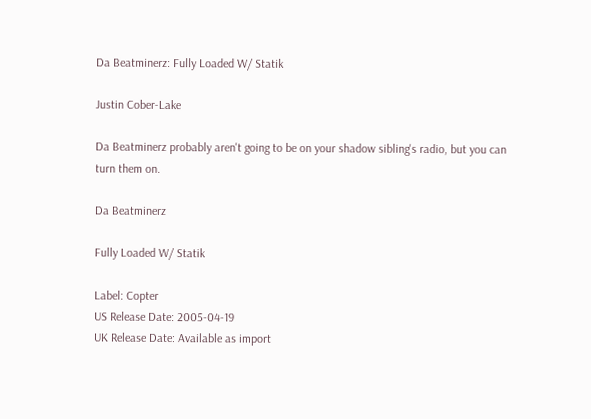Da Beatminerz: Fully Loaded W/ Statik

Justin Cober-Lake

Da Beatminerz probably aren't going to be on your shadow sibling's radio, but you can turn them on.

Da Beatminerz

Fully Loaded W/ Statik

Label: Copter
US Release Date: 2005-04-19
UK Release Date: Available as import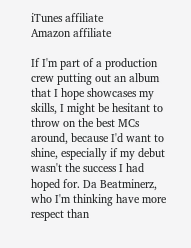iTunes affiliate
Amazon affiliate

If I'm part of a production crew putting out an album that I hope showcases my skills, I might be hesitant to throw on the best MCs around, because I'd want to shine, especially if my debut wasn't the success I had hoped for. Da Beatminerz, who I'm thinking have more respect than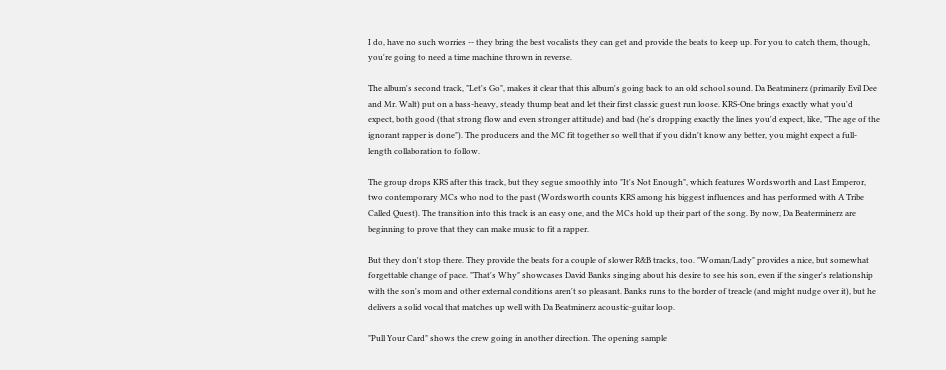I do, have no such worries -- they bring the best vocalists they can get and provide the beats to keep up. For you to catch them, though, you're going to need a time machine thrown in reverse.

The album's second track, "Let's Go", makes it clear that this album's going back to an old school sound. Da Beatminerz (primarily Evil Dee and Mr. Walt) put on a bass-heavy, steady thump beat and let their first classic guest run loose. KRS-One brings exactly what you'd expect, both good (that strong flow and even stronger attitude) and bad (he's dropping exactly the lines you'd expect, like, "The age of the ignorant rapper is done"). The producers and the MC fit together so well that if you didn't know any better, you might expect a full-length collaboration to follow.

The group drops KRS after this track, but they segue smoothly into "It's Not Enough", which features Wordsworth and Last Emperor, two contemporary MCs who nod to the past (Wordsworth counts KRS among his biggest influences and has performed with A Tribe Called Quest). The transition into this track is an easy one, and the MCs hold up their part of the song. By now, Da Beaterminerz are beginning to prove that they can make music to fit a rapper.

But they don't stop there. They provide the beats for a couple of slower R&B tracks, too. "Woman/Lady" provides a nice, but somewhat forgettable change of pace. "That's Why" showcases David Banks singing about his desire to see his son, even if the singer's relationship with the son's mom and other external conditions aren't so pleasant. Banks runs to the border of treacle (and might nudge over it), but he delivers a solid vocal that matches up well with Da Beatminerz acoustic-guitar loop.

"Pull Your Card" shows the crew going in another direction. The opening sample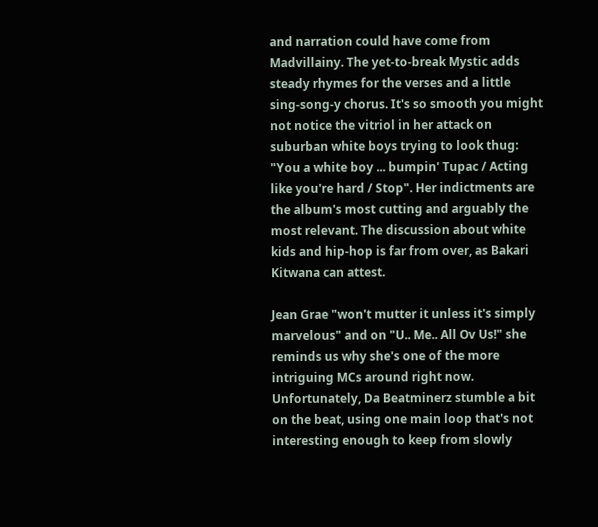and narration could have come from Madvillainy. The yet-to-break Mystic adds steady rhymes for the verses and a little sing-song-y chorus. It's so smooth you might not notice the vitriol in her attack on suburban white boys trying to look thug: "You a white boy ... bumpin' Tupac / Acting like you're hard / Stop". Her indictments are the album's most cutting and arguably the most relevant. The discussion about white kids and hip-hop is far from over, as Bakari Kitwana can attest.

Jean Grae "won't mutter it unless it's simply marvelous" and on "U.. Me.. All Ov Us!" she reminds us why she's one of the more intriguing MCs around right now. Unfortunately, Da Beatminerz stumble a bit on the beat, using one main loop that's not interesting enough to keep from slowly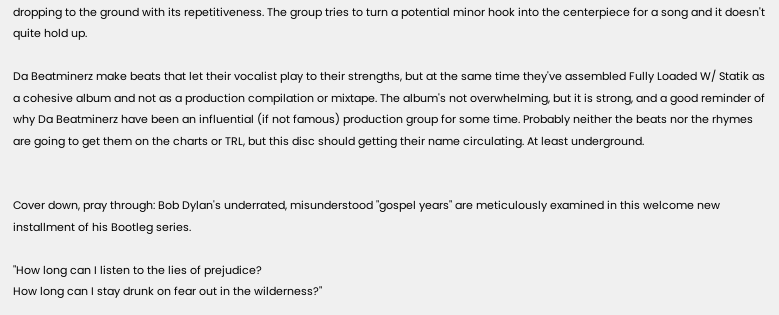dropping to the ground with its repetitiveness. The group tries to turn a potential minor hook into the centerpiece for a song and it doesn't quite hold up.

Da Beatminerz make beats that let their vocalist play to their strengths, but at the same time they've assembled Fully Loaded W/ Statik as a cohesive album and not as a production compilation or mixtape. The album's not overwhelming, but it is strong, and a good reminder of why Da Beatminerz have been an influential (if not famous) production group for some time. Probably neither the beats nor the rhymes are going to get them on the charts or TRL, but this disc should getting their name circulating. At least underground.


Cover down, pray through: Bob Dylan's underrated, misunderstood "gospel years" are meticulously examined in this welcome new installment of his Bootleg series.

"How long can I listen to the lies of prejudice?
How long can I stay drunk on fear out in the wilderness?"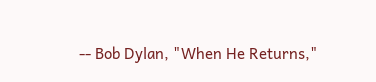-- Bob Dylan, "When He Returns,"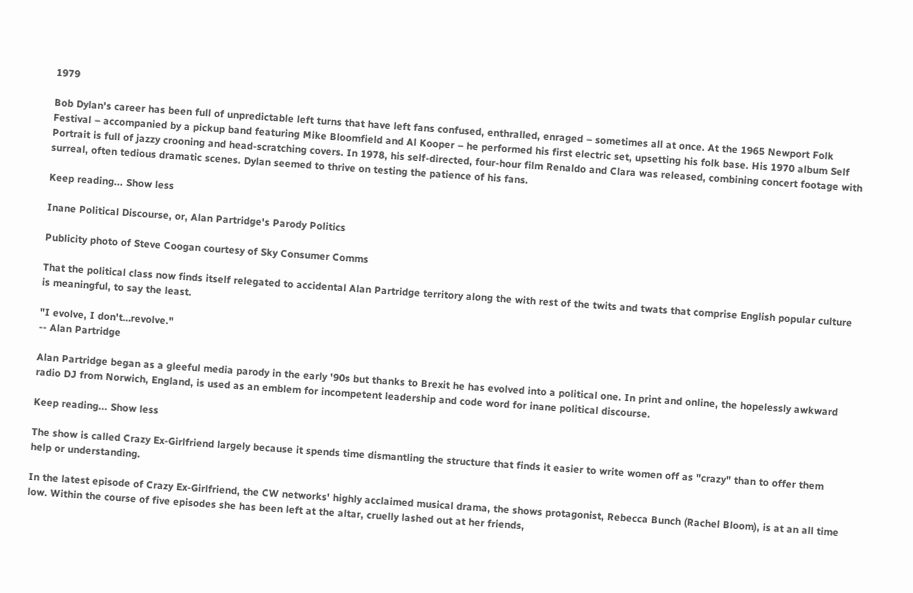1979

Bob Dylan's career has been full of unpredictable left turns that have left fans confused, enthralled, enraged – sometimes all at once. At the 1965 Newport Folk Festival – accompanied by a pickup band featuring Mike Bloomfield and Al Kooper – he performed his first electric set, upsetting his folk base. His 1970 album Self Portrait is full of jazzy crooning and head-scratching covers. In 1978, his self-directed, four-hour film Renaldo and Clara was released, combining concert footage with surreal, often tedious dramatic scenes. Dylan seemed to thrive on testing the patience of his fans.

Keep reading... Show less

Inane Political Discourse, or, Alan Partridge's Parody Politics

Publicity photo of Steve Coogan courtesy of Sky Consumer Comms

That the political class now finds itself relegated to accidental Alan Partridge territory along the with rest of the twits and twats that comprise English popular culture is meaningful, to say the least.

"I evolve, I don't…revolve."
-- Alan Partridge

Alan Partridge began as a gleeful media parody in the early '90s but thanks to Brexit he has evolved into a political one. In print and online, the hopelessly awkward radio DJ from Norwich, England, is used as an emblem for incompetent leadership and code word for inane political discourse.

Keep reading... Show less

The show is called Crazy Ex-Girlfriend largely because it spends time dismantling the structure that finds it easier to write women off as "crazy" than to offer them help or understanding.

In the latest episode of Crazy Ex-Girlfriend, the CW networks' highly acclaimed musical drama, the shows protagonist, Rebecca Bunch (Rachel Bloom), is at an all time low. Within the course of five episodes she has been left at the altar, cruelly lashed out at her friends,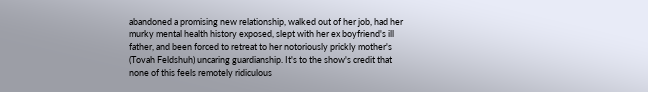abandoned a promising new relationship, walked out of her job, had her murky mental health history exposed, slept with her ex boyfriend's ill father, and been forced to retreat to her notoriously prickly mother's (Tovah Feldshuh) uncaring guardianship. It's to the show's credit that none of this feels remotely ridiculous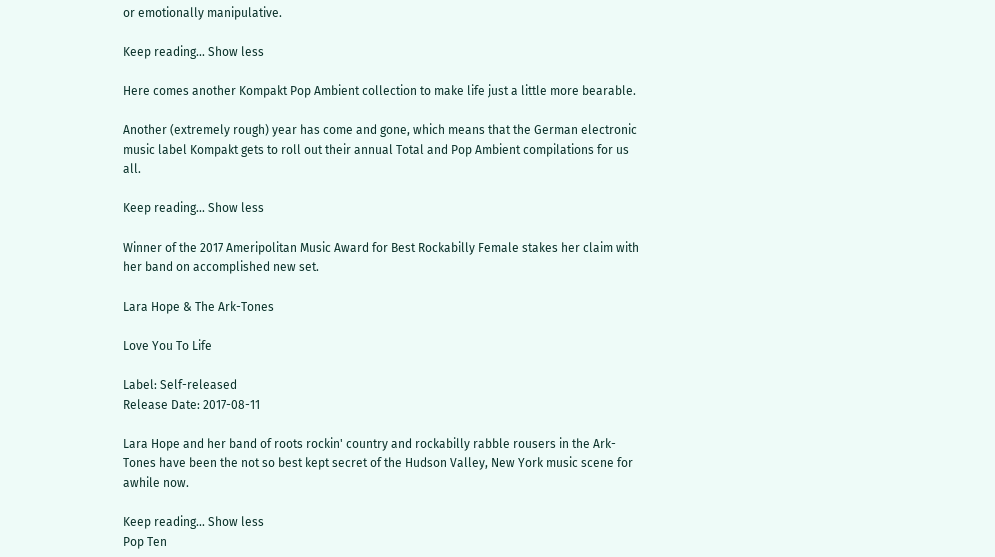or emotionally manipulative.

Keep reading... Show less

Here comes another Kompakt Pop Ambient collection to make life just a little more bearable.

Another (extremely rough) year has come and gone, which means that the German electronic music label Kompakt gets to roll out their annual Total and Pop Ambient compilations for us all.

Keep reading... Show less

Winner of the 2017 Ameripolitan Music Award for Best Rockabilly Female stakes her claim with her band on accomplished new set.

Lara Hope & The Ark-Tones

Love You To Life

Label: Self-released
Release Date: 2017-08-11

Lara Hope and her band of roots rockin' country and rockabilly rabble rousers in the Ark-Tones have been the not so best kept secret of the Hudson Valley, New York music scene for awhile now.

Keep reading... Show less
Pop Ten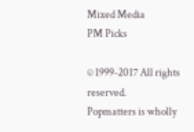Mixed Media
PM Picks

© 1999-2017 All rights reserved.
Popmatters is wholly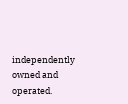independently owned and operated.